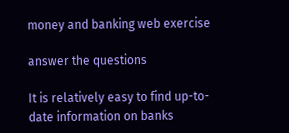money and banking web exercise

answer the questions

It is relatively easy to find up-to-date information on banks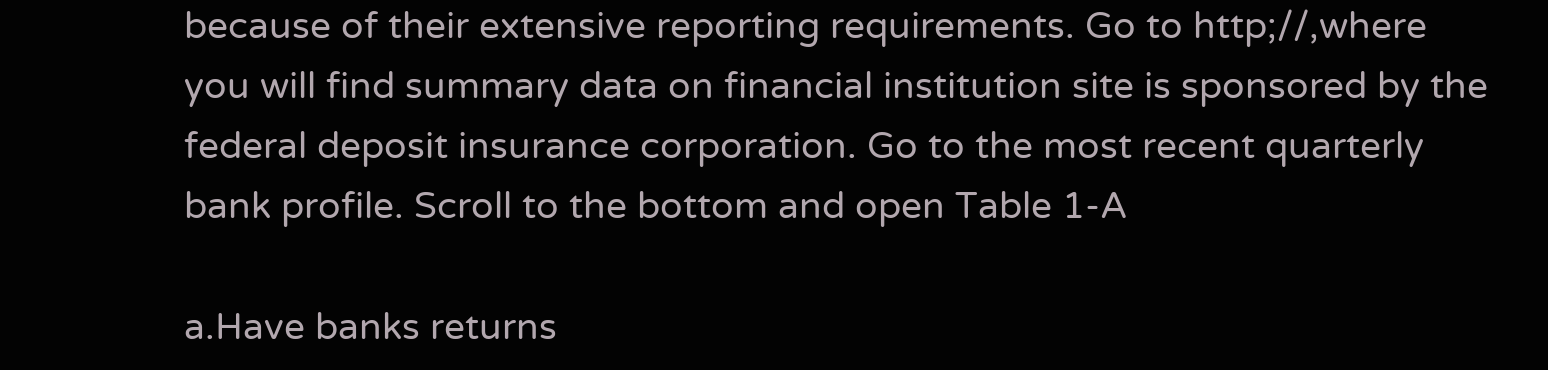because of their extensive reporting requirements. Go to http;//,where you will find summary data on financial institution site is sponsored by the federal deposit insurance corporation. Go to the most recent quarterly bank profile. Scroll to the bottom and open Table 1-A

a.Have banks returns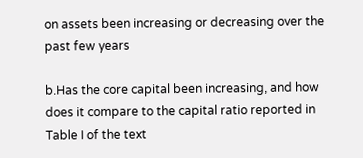on assets been increasing or decreasing over the past few years

b.Has the core capital been increasing, and how does it compare to the capital ratio reported in Table I of the text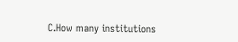C.How many institutions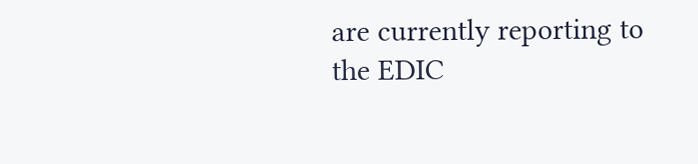are currently reporting to the EDIC